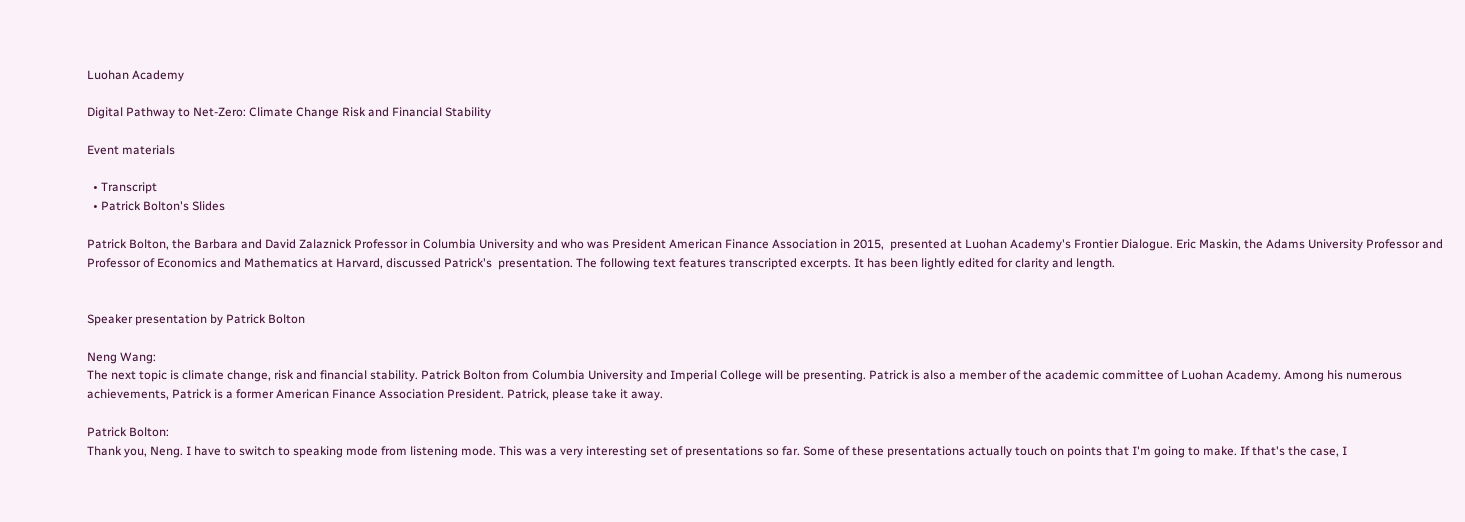Luohan Academy

Digital Pathway to Net-Zero: Climate Change Risk and Financial Stability

Event materials

  • Transcript
  • Patrick Bolton's Slides

Patrick Bolton, the Barbara and David Zalaznick Professor in Columbia University and who was President American Finance Association in 2015,  presented at Luohan Academy's Frontier Dialogue. Eric Maskin, the Adams University Professor and Professor of Economics and Mathematics at Harvard, discussed Patrick's  presentation. The following text features transcripted excerpts. It has been lightly edited for clarity and length.


Speaker presentation by Patrick Bolton

Neng Wang:
The next topic is climate change, risk and financial stability. Patrick Bolton from Columbia University and Imperial College will be presenting. Patrick is also a member of the academic committee of Luohan Academy. Among his numerous achievements, Patrick is a former American Finance Association President. Patrick, please take it away.

Patrick Bolton:
Thank you, Neng. I have to switch to speaking mode from listening mode. This was a very interesting set of presentations so far. Some of these presentations actually touch on points that I'm going to make. If that's the case, I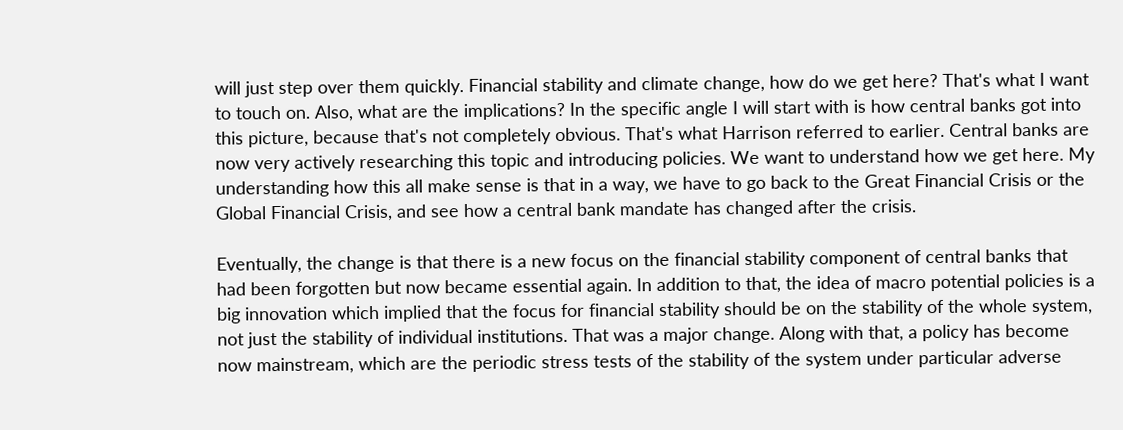will just step over them quickly. Financial stability and climate change, how do we get here? That's what I want to touch on. Also, what are the implications? In the specific angle I will start with is how central banks got into this picture, because that's not completely obvious. That's what Harrison referred to earlier. Central banks are now very actively researching this topic and introducing policies. We want to understand how we get here. My understanding how this all make sense is that in a way, we have to go back to the Great Financial Crisis or the Global Financial Crisis, and see how a central bank mandate has changed after the crisis.

Eventually, the change is that there is a new focus on the financial stability component of central banks that had been forgotten but now became essential again. In addition to that, the idea of macro potential policies is a big innovation which implied that the focus for financial stability should be on the stability of the whole system, not just the stability of individual institutions. That was a major change. Along with that, a policy has become now mainstream, which are the periodic stress tests of the stability of the system under particular adverse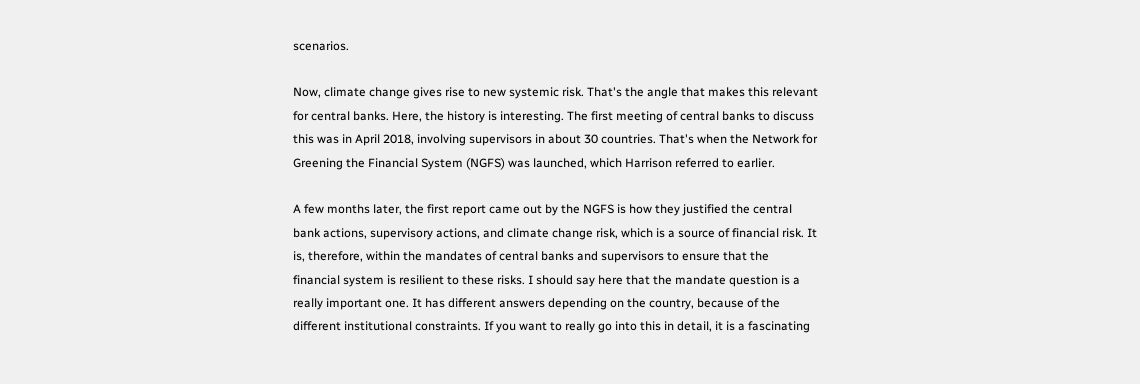scenarios.

Now, climate change gives rise to new systemic risk. That's the angle that makes this relevant for central banks. Here, the history is interesting. The first meeting of central banks to discuss this was in April 2018, involving supervisors in about 30 countries. That's when the Network for Greening the Financial System (NGFS) was launched, which Harrison referred to earlier.

A few months later, the first report came out by the NGFS is how they justified the central bank actions, supervisory actions, and climate change risk, which is a source of financial risk. It is, therefore, within the mandates of central banks and supervisors to ensure that the financial system is resilient to these risks. I should say here that the mandate question is a really important one. It has different answers depending on the country, because of the different institutional constraints. If you want to really go into this in detail, it is a fascinating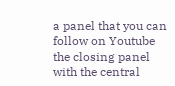a panel that you can follow on Youtube the closing panel with the central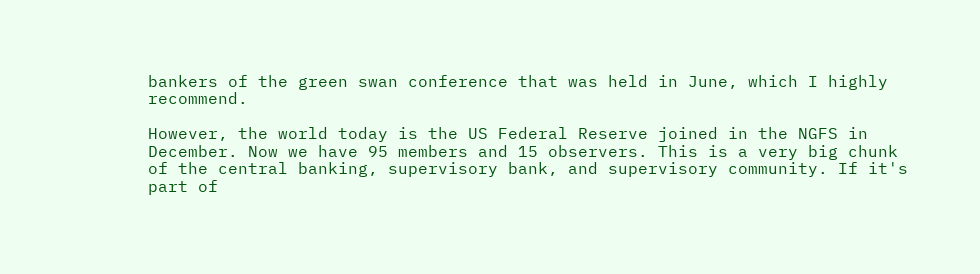bankers of the green swan conference that was held in June, which I highly recommend.

However, the world today is the US Federal Reserve joined in the NGFS in December. Now we have 95 members and 15 observers. This is a very big chunk of the central banking, supervisory bank, and supervisory community. If it's part of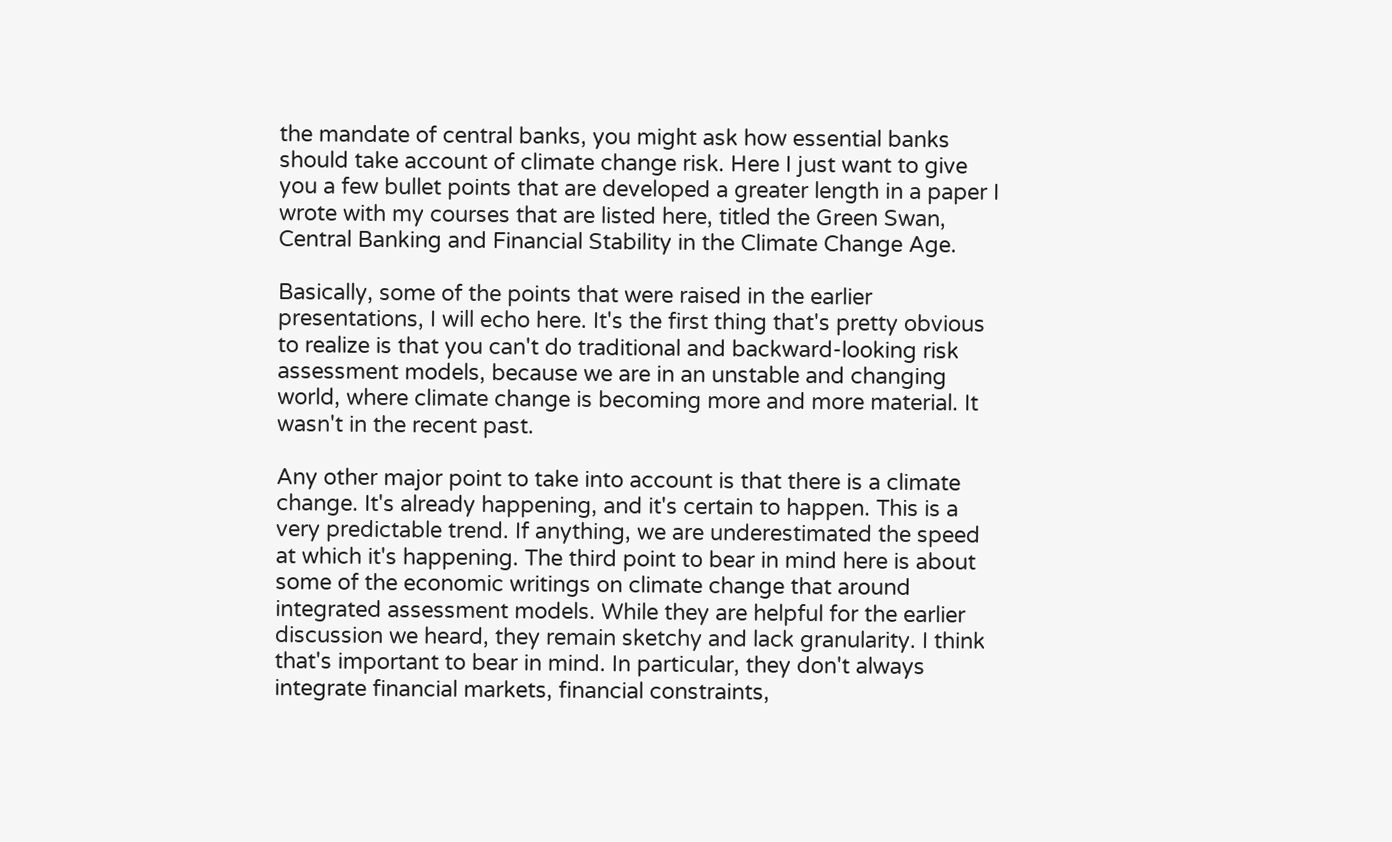the mandate of central banks, you might ask how essential banks should take account of climate change risk. Here I just want to give you a few bullet points that are developed a greater length in a paper I wrote with my courses that are listed here, titled the Green Swan, Central Banking and Financial Stability in the Climate Change Age.

Basically, some of the points that were raised in the earlier presentations, I will echo here. It's the first thing that's pretty obvious to realize is that you can't do traditional and backward-looking risk assessment models, because we are in an unstable and changing world, where climate change is becoming more and more material. It wasn't in the recent past.

Any other major point to take into account is that there is a climate change. It's already happening, and it's certain to happen. This is a very predictable trend. If anything, we are underestimated the speed at which it's happening. The third point to bear in mind here is about some of the economic writings on climate change that around integrated assessment models. While they are helpful for the earlier discussion we heard, they remain sketchy and lack granularity. I think that's important to bear in mind. In particular, they don't always integrate financial markets, financial constraints,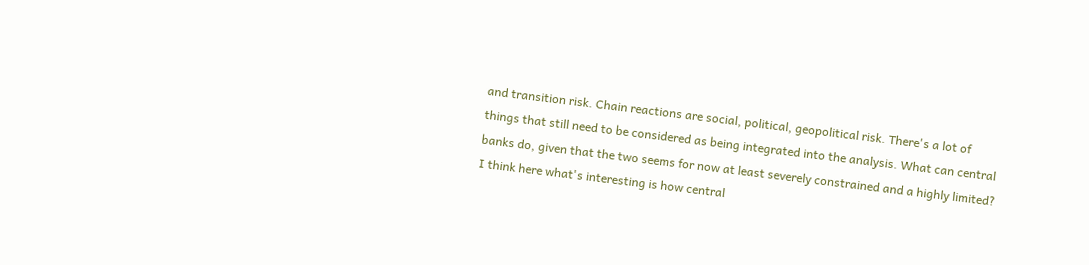and transition risk. Chain reactions are social, political, geopolitical risk. There's a lot of things that still need to be considered as being integrated into the analysis. What can central banks do, given that the two seems for now at least severely constrained and a highly limited? I think here what's interesting is how central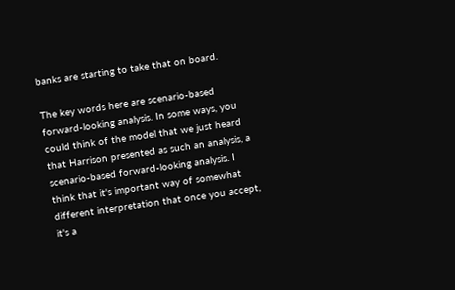banks are starting to take that on board.

The key words here are scenario-based forward-looking analysis. In some ways, you could think of the model that we just heard that Harrison presented as such an analysis, a scenario-based forward-looking analysis. I think that it's important way of somewhat different interpretation that once you accept, it's a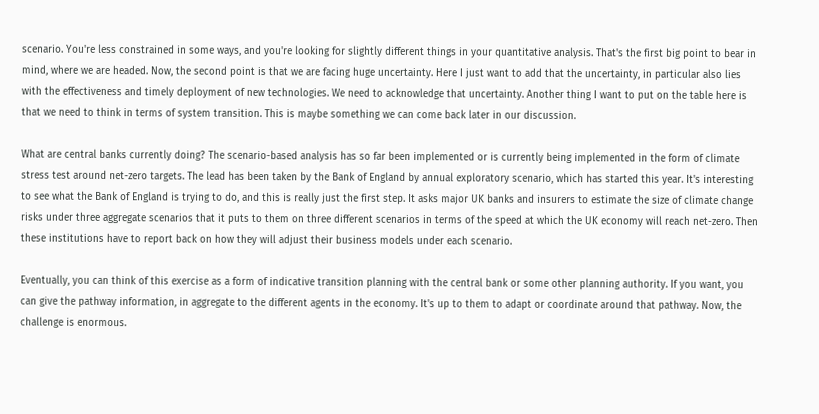scenario. You're less constrained in some ways, and you're looking for slightly different things in your quantitative analysis. That's the first big point to bear in mind, where we are headed. Now, the second point is that we are facing huge uncertainty. Here I just want to add that the uncertainty, in particular also lies with the effectiveness and timely deployment of new technologies. We need to acknowledge that uncertainty. Another thing I want to put on the table here is that we need to think in terms of system transition. This is maybe something we can come back later in our discussion.

What are central banks currently doing? The scenario-based analysis has so far been implemented or is currently being implemented in the form of climate stress test around net-zero targets. The lead has been taken by the Bank of England by annual exploratory scenario, which has started this year. It's interesting to see what the Bank of England is trying to do, and this is really just the first step. It asks major UK banks and insurers to estimate the size of climate change risks under three aggregate scenarios that it puts to them on three different scenarios in terms of the speed at which the UK economy will reach net-zero. Then these institutions have to report back on how they will adjust their business models under each scenario.

Eventually, you can think of this exercise as a form of indicative transition planning with the central bank or some other planning authority. If you want, you can give the pathway information, in aggregate to the different agents in the economy. It's up to them to adapt or coordinate around that pathway. Now, the challenge is enormous.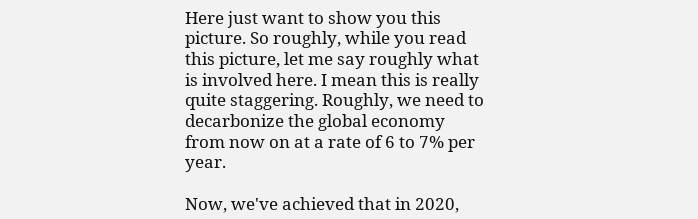Here just want to show you this picture. So roughly, while you read this picture, let me say roughly what is involved here. I mean this is really quite staggering. Roughly, we need to decarbonize the global economy from now on at a rate of 6 to 7% per year.

Now, we've achieved that in 2020,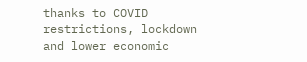thanks to COVID restrictions, lockdown and lower economic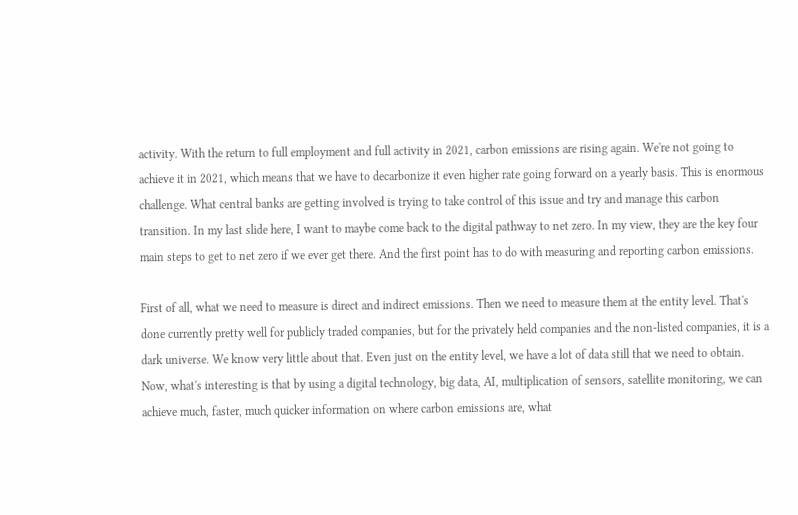activity. With the return to full employment and full activity in 2021, carbon emissions are rising again. We're not going to achieve it in 2021, which means that we have to decarbonize it even higher rate going forward on a yearly basis. This is enormous challenge. What central banks are getting involved is trying to take control of this issue and try and manage this carbon transition. In my last slide here, I want to maybe come back to the digital pathway to net zero. In my view, they are the key four main steps to get to net zero if we ever get there. And the first point has to do with measuring and reporting carbon emissions.

First of all, what we need to measure is direct and indirect emissions. Then we need to measure them at the entity level. That's done currently pretty well for publicly traded companies, but for the privately held companies and the non-listed companies, it is a dark universe. We know very little about that. Even just on the entity level, we have a lot of data still that we need to obtain. Now, what's interesting is that by using a digital technology, big data, AI, multiplication of sensors, satellite monitoring, we can achieve much, faster, much quicker information on where carbon emissions are, what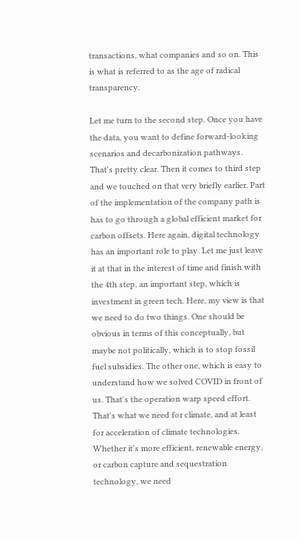transactions, what companies and so on. This is what is referred to as the age of radical transparency.

Let me turn to the second step. Once you have the data, you want to define forward-looking scenarios and decarbonization pathways. That's pretty clear. Then it comes to third step and we touched on that very briefly earlier. Part of the implementation of the company path is has to go through a global efficient market for carbon offsets. Here again, digital technology has an important role to play. Let me just leave it at that in the interest of time and finish with the 4th step, an important step, which is investment in green tech. Here, my view is that we need to do two things. One should be obvious in terms of this conceptually, but maybe not politically, which is to stop fossil fuel subsidies. The other one, which is easy to understand how we solved COVID in front of us. That's the operation warp speed effort. That's what we need for climate, and at least for acceleration of climate technologies. Whether it's more efficient, renewable energy, or carbon capture and sequestration technology, we need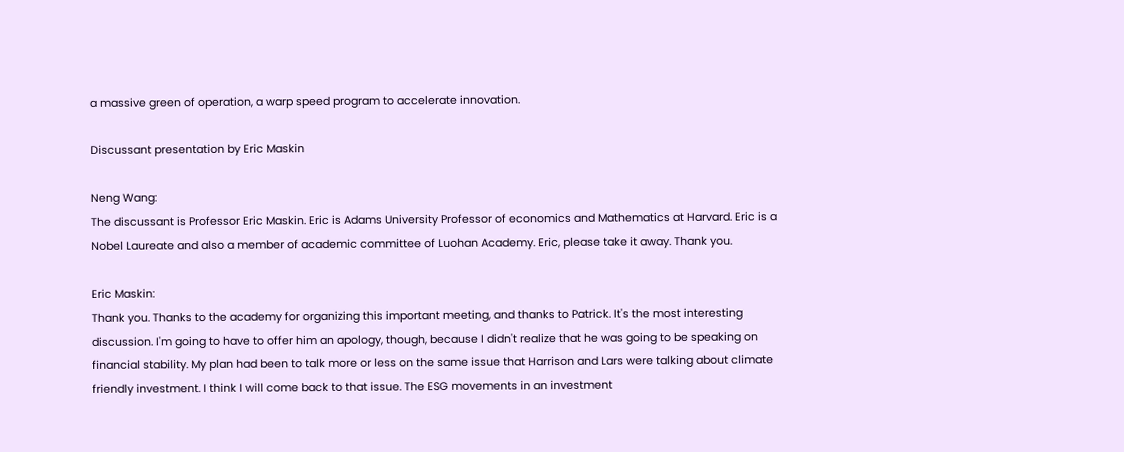a massive green of operation, a warp speed program to accelerate innovation.

Discussant presentation by Eric Maskin

Neng Wang:
The discussant is Professor Eric Maskin. Eric is Adams University Professor of economics and Mathematics at Harvard. Eric is a Nobel Laureate and also a member of academic committee of Luohan Academy. Eric, please take it away. Thank you.

Eric Maskin:
Thank you. Thanks to the academy for organizing this important meeting, and thanks to Patrick. It's the most interesting discussion. I'm going to have to offer him an apology, though, because I didn't realize that he was going to be speaking on financial stability. My plan had been to talk more or less on the same issue that Harrison and Lars were talking about climate friendly investment. I think I will come back to that issue. The ESG movements in an investment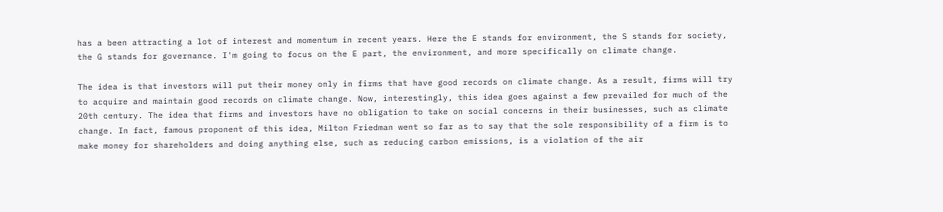has a been attracting a lot of interest and momentum in recent years. Here the E stands for environment, the S stands for society, the G stands for governance. I'm going to focus on the E part, the environment, and more specifically on climate change.

The idea is that investors will put their money only in firms that have good records on climate change. As a result, firms will try to acquire and maintain good records on climate change. Now, interestingly, this idea goes against a few prevailed for much of the 20th century. The idea that firms and investors have no obligation to take on social concerns in their businesses, such as climate change. In fact, famous proponent of this idea, Milton Friedman went so far as to say that the sole responsibility of a firm is to make money for shareholders and doing anything else, such as reducing carbon emissions, is a violation of the air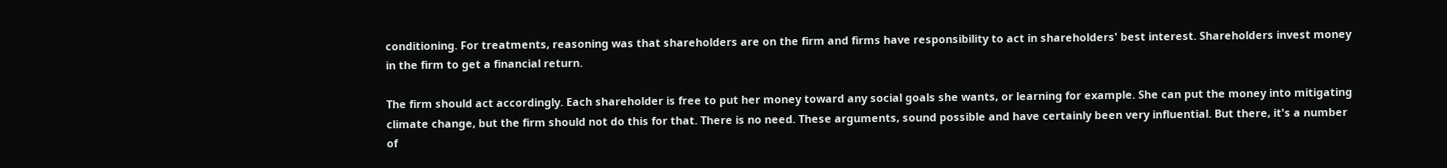conditioning. For treatments, reasoning was that shareholders are on the firm and firms have responsibility to act in shareholders' best interest. Shareholders invest money in the firm to get a financial return.

The firm should act accordingly. Each shareholder is free to put her money toward any social goals she wants, or learning for example. She can put the money into mitigating climate change, but the firm should not do this for that. There is no need. These arguments, sound possible and have certainly been very influential. But there, it's a number of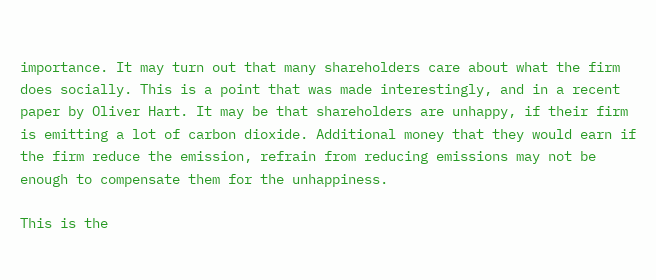importance. It may turn out that many shareholders care about what the firm does socially. This is a point that was made interestingly, and in a recent paper by Oliver Hart. It may be that shareholders are unhappy, if their firm is emitting a lot of carbon dioxide. Additional money that they would earn if the firm reduce the emission, refrain from reducing emissions may not be enough to compensate them for the unhappiness.

This is the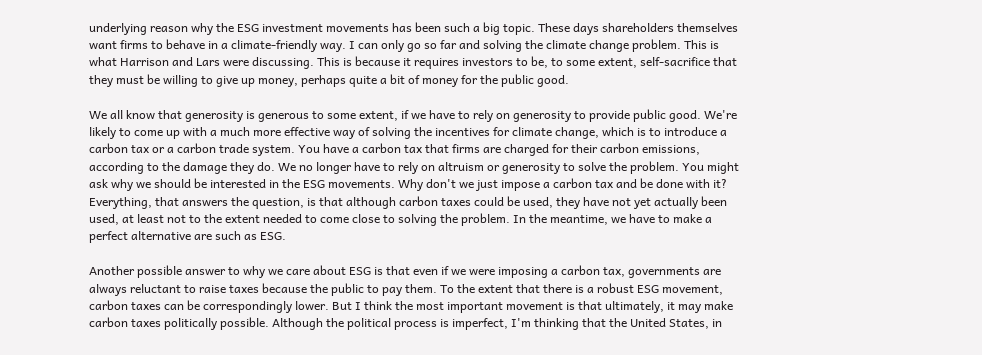underlying reason why the ESG investment movements has been such a big topic. These days shareholders themselves want firms to behave in a climate-friendly way. I can only go so far and solving the climate change problem. This is what Harrison and Lars were discussing. This is because it requires investors to be, to some extent, self-sacrifice that they must be willing to give up money, perhaps quite a bit of money for the public good.

We all know that generosity is generous to some extent, if we have to rely on generosity to provide public good. We're likely to come up with a much more effective way of solving the incentives for climate change, which is to introduce a carbon tax or a carbon trade system. You have a carbon tax that firms are charged for their carbon emissions, according to the damage they do. We no longer have to rely on altruism or generosity to solve the problem. You might ask why we should be interested in the ESG movements. Why don't we just impose a carbon tax and be done with it? Everything, that answers the question, is that although carbon taxes could be used, they have not yet actually been used, at least not to the extent needed to come close to solving the problem. In the meantime, we have to make a perfect alternative are such as ESG.

Another possible answer to why we care about ESG is that even if we were imposing a carbon tax, governments are always reluctant to raise taxes because the public to pay them. To the extent that there is a robust ESG movement, carbon taxes can be correspondingly lower. But I think the most important movement is that ultimately, it may make carbon taxes politically possible. Although the political process is imperfect, I'm thinking that the United States, in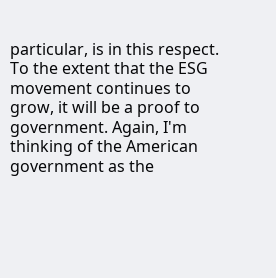particular, is in this respect. To the extent that the ESG movement continues to grow, it will be a proof to government. Again, I'm thinking of the American government as the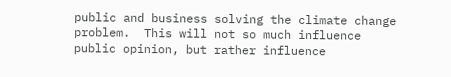public and business solving the climate change problem.  This will not so much influence public opinion, but rather influence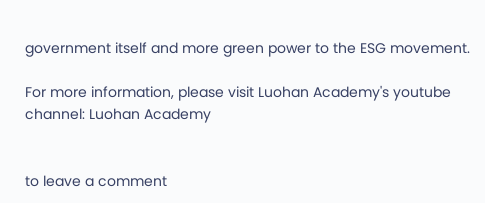government itself and more green power to the ESG movement.

For more information, please visit Luohan Academy's youtube channel: Luohan Academy


to leave a comment